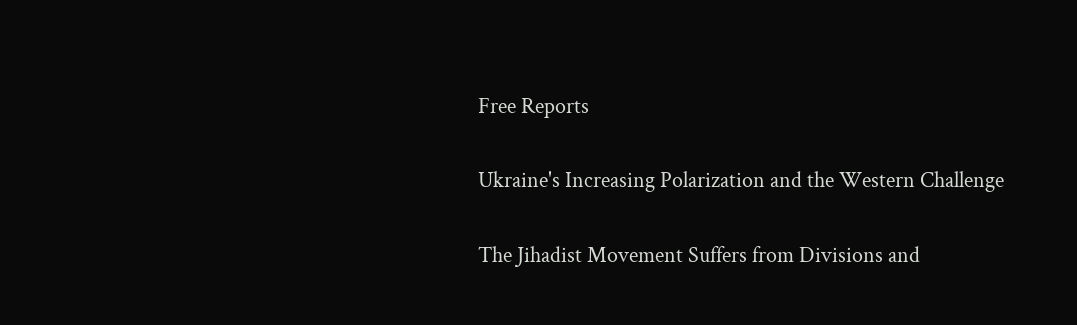Free Reports

Ukraine's Increasing Polarization and the Western Challenge

The Jihadist Movement Suffers from Divisions and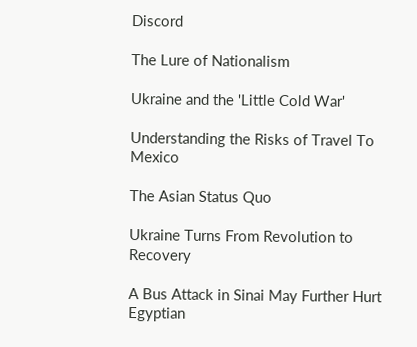Discord

The Lure of Nationalism

Ukraine and the 'Little Cold War'

Understanding the Risks of Travel To Mexico

The Asian Status Quo

Ukraine Turns From Revolution to Recovery

A Bus Attack in Sinai May Further Hurt Egyptian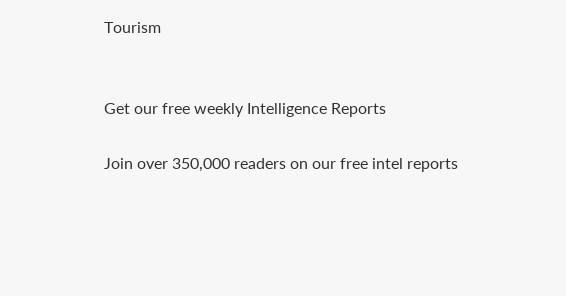Tourism


Get our free weekly Intelligence Reports

Join over 350,000 readers on our free intel reports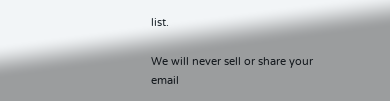list.

We will never sell or share your email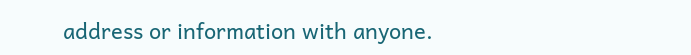address or information with anyone.